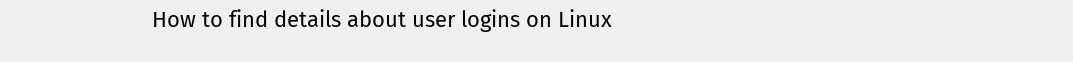How to find details about user logins on Linux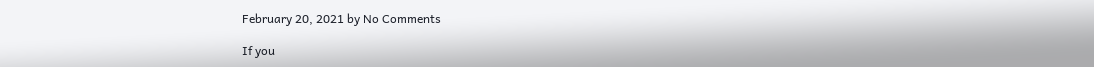February 20, 2021 by No Comments

If you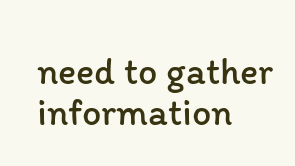need to gather information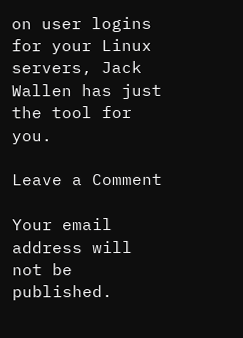on user logins for your Linux servers, Jack Wallen has just the tool for you.

Leave a Comment

Your email address will not be published.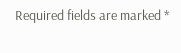Required fields are marked *